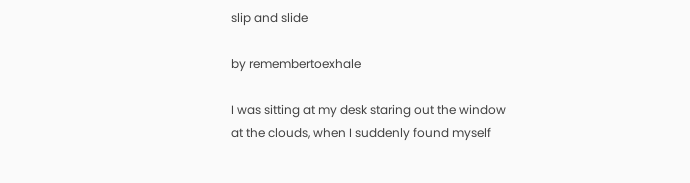slip and slide

by remembertoexhale

I was sitting at my desk staring out the window at the clouds, when I suddenly found myself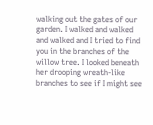walking out the gates of our garden. I walked and walked and walked and I tried to find you in the branches of the willow tree. I looked beneath her drooping wreath-like branches to see if I might see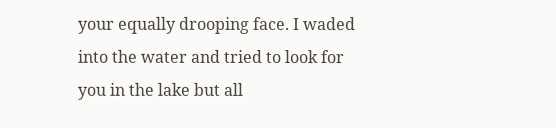your equally drooping face. I waded into the water and tried to look for you in the lake but all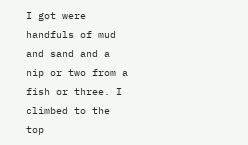I got were handfuls of mud and sand and a nip or two from a fish or three. I climbed to the top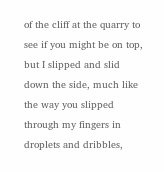of the cliff at the quarry to see if you might be on top, but I slipped and slid down the side, much like the way you slipped through my fingers in droplets and dribbles,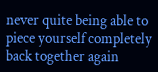never quite being able to piece yourself completely back together again